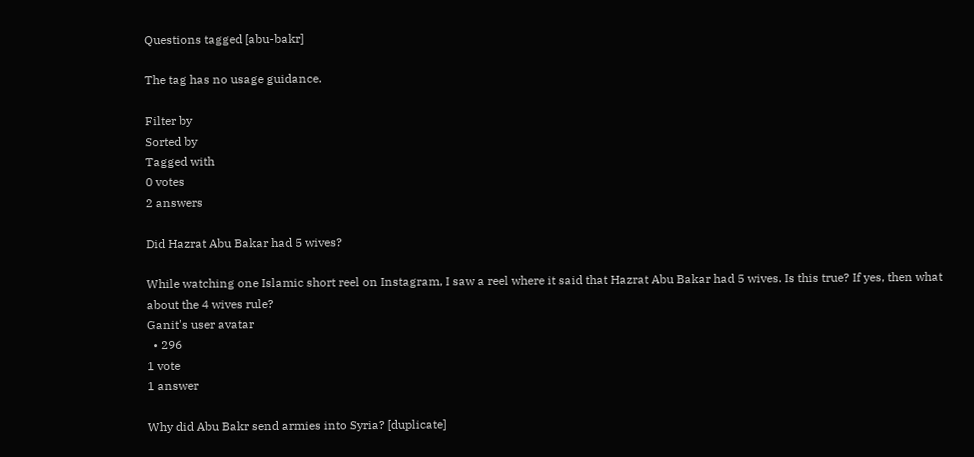Questions tagged [abu-bakr]

The tag has no usage guidance.

Filter by
Sorted by
Tagged with
0 votes
2 answers

Did Hazrat Abu Bakar had 5 wives?

While watching one Islamic short reel on Instagram, I saw a reel where it said that Hazrat Abu Bakar had 5 wives. Is this true? If yes, then what about the 4 wives rule?
Ganit's user avatar
  • 296
1 vote
1 answer

Why did Abu Bakr send armies into Syria? [duplicate]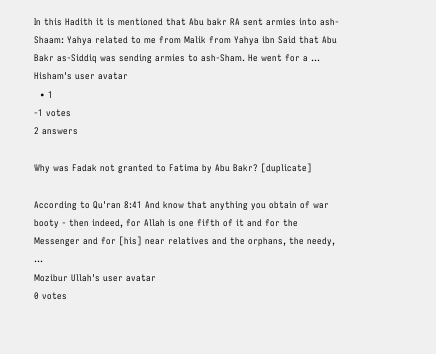In this Hadith it is mentioned that Abu bakr RA sent armies into ash-Shaam: Yahya related to me from Malik from Yahya ibn Said that Abu Bakr as-Siddiq was sending armies to ash-Sham. He went for a ...
Hisham's user avatar
  • 1
-1 votes
2 answers

Why was Fadak not granted to Fatima by Abu Bakr? [duplicate]

According to Qu'ran 8:41 And know that anything you obtain of war booty - then indeed, for Allah is one fifth of it and for the Messenger and for [his] near relatives and the orphans, the needy, ...
Mozibur Ullah's user avatar
0 votes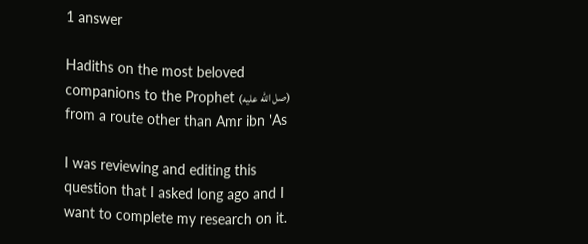1 answer

Hadiths on the most beloved companions to the Prophet (صل الله علیه) from a route other than Amr ibn 'As

I was reviewing and editing this question that I asked long ago and I want to complete my research on it.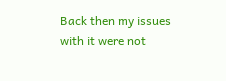Back then my issues with it were not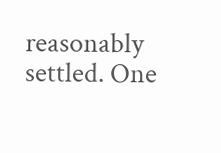reasonably settled. One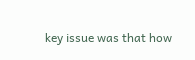key issue was that how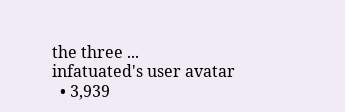the three ...
infatuated's user avatar
  • 3,939